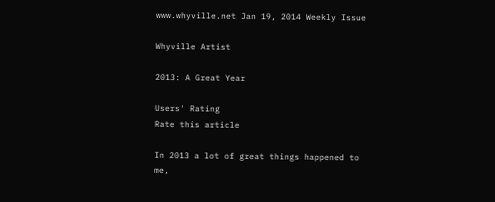www.whyville.net Jan 19, 2014 Weekly Issue

Whyville Artist

2013: A Great Year

Users' Rating
Rate this article

In 2013 a lot of great things happened to me,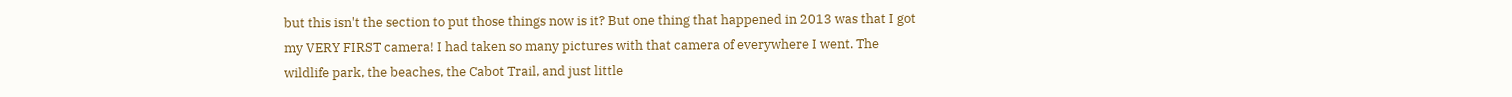but this isn't the section to put those things now is it? But one thing that happened in 2013 was that I got my VERY FIRST camera! I had taken so many pictures with that camera of everywhere I went. The wildlife park, the beaches, the Cabot Trail, and just little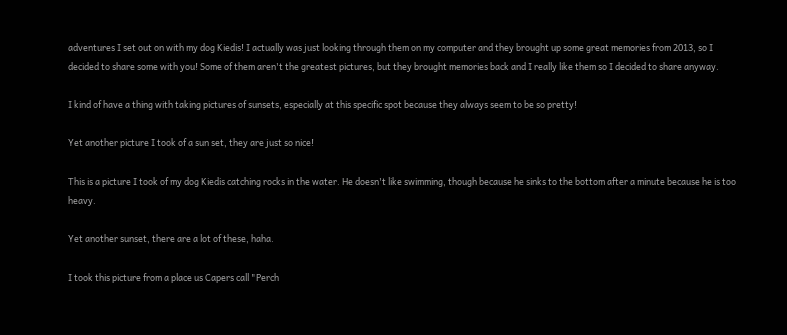adventures I set out on with my dog Kiedis! I actually was just looking through them on my computer and they brought up some great memories from 2013, so I decided to share some with you! Some of them aren't the greatest pictures, but they brought memories back and I really like them so I decided to share anyway.

I kind of have a thing with taking pictures of sunsets, especially at this specific spot because they always seem to be so pretty!

Yet another picture I took of a sun set, they are just so nice!

This is a picture I took of my dog Kiedis catching rocks in the water. He doesn't like swimming, though because he sinks to the bottom after a minute because he is too heavy.

Yet another sunset, there are a lot of these, haha.

I took this picture from a place us Capers call "Perch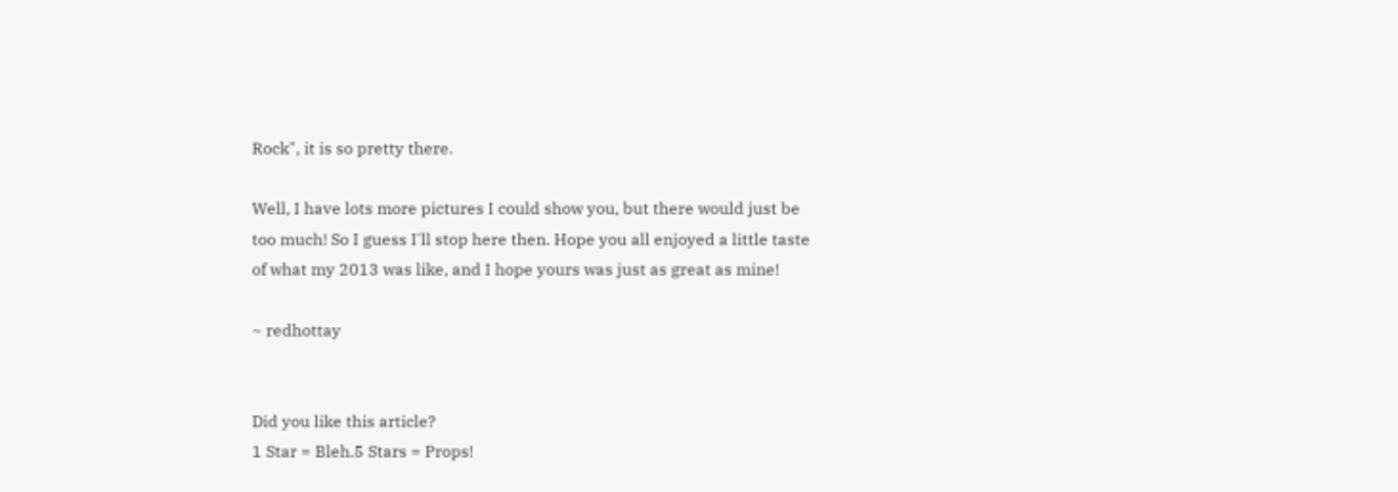Rock", it is so pretty there.

Well, I have lots more pictures I could show you, but there would just be too much! So I guess I'll stop here then. Hope you all enjoyed a little taste of what my 2013 was like, and I hope yours was just as great as mine!

~ redhottay


Did you like this article?
1 Star = Bleh.5 Stars = Props!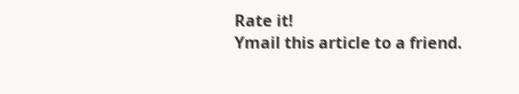Rate it!
Ymail this article to a friend.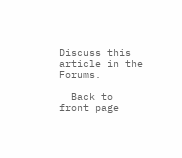Discuss this article in the Forums.

  Back to front page